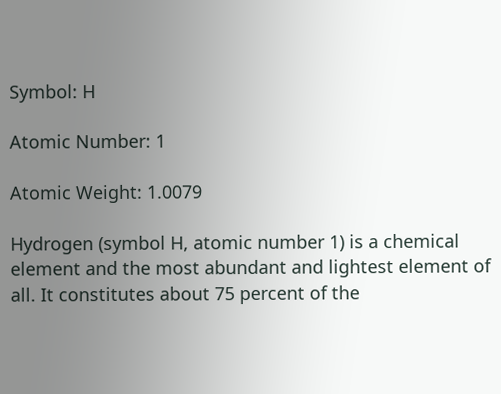Symbol: H

Atomic Number: 1

Atomic Weight: 1.0079

Hydrogen (symbol H, atomic number 1) is a chemical element and the most abundant and lightest element of all. It constitutes about 75 percent of the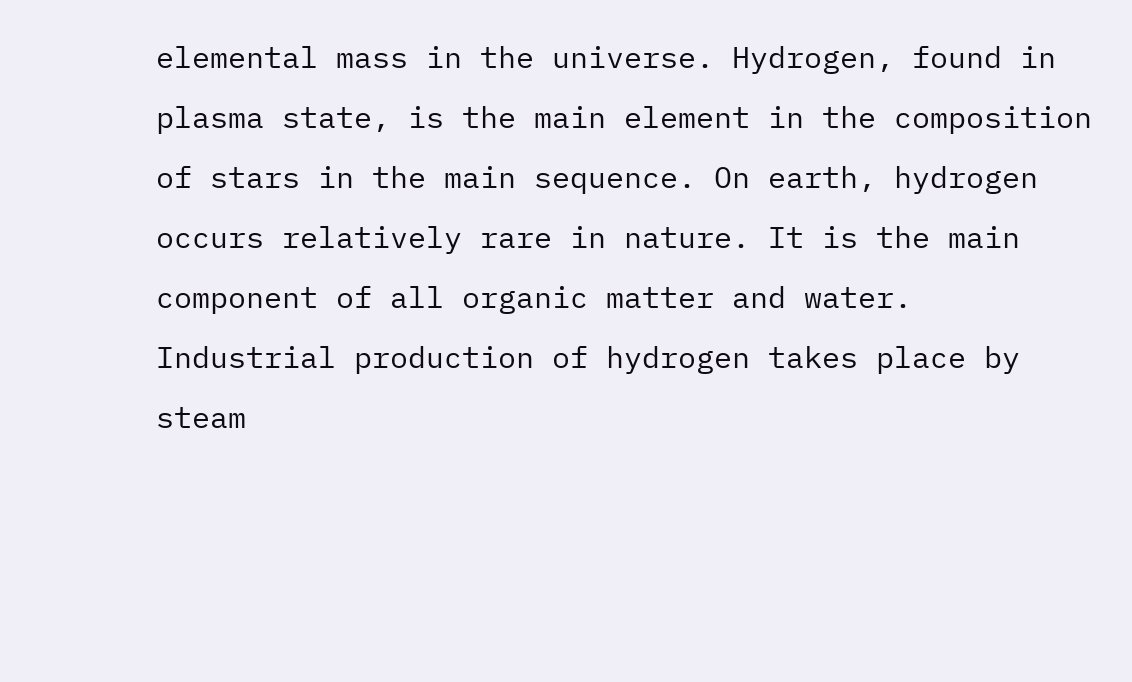elemental mass in the universe. Hydrogen, found in plasma state, is the main element in the composition of stars in the main sequence. On earth, hydrogen occurs relatively rare in nature. It is the main component of all organic matter and water. Industrial production of hydrogen takes place by steam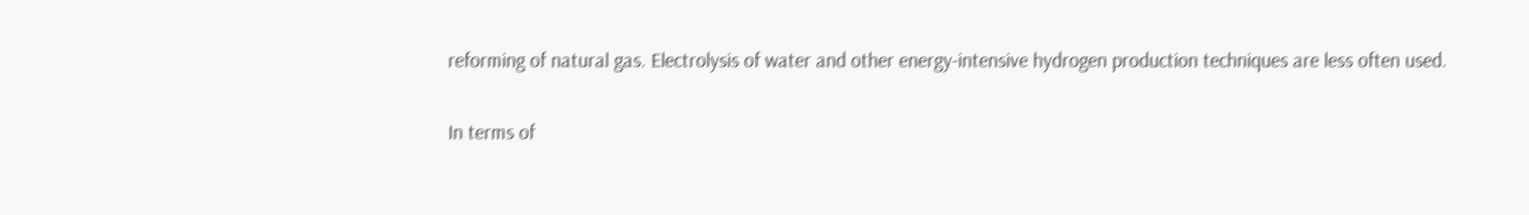reforming of natural gas. Electrolysis of water and other energy-intensive hydrogen production techniques are less often used.

In terms of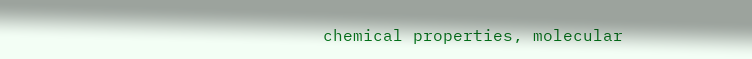chemical properties, molecular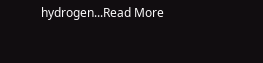hydrogen...Read More